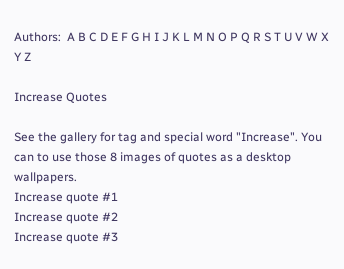Authors:  A B C D E F G H I J K L M N O P Q R S T U V W X Y Z

Increase Quotes

See the gallery for tag and special word "Increase". You can to use those 8 images of quotes as a desktop wallpapers.
Increase quote #1
Increase quote #2
Increase quote #3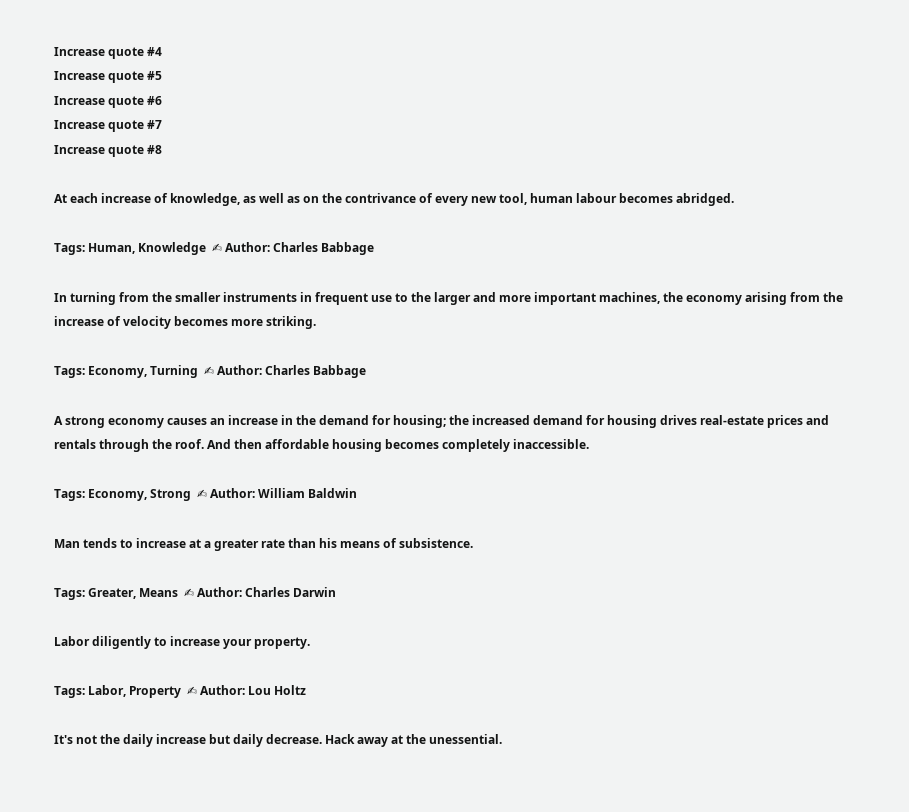Increase quote #4
Increase quote #5
Increase quote #6
Increase quote #7
Increase quote #8

At each increase of knowledge, as well as on the contrivance of every new tool, human labour becomes abridged.

Tags: Human, Knowledge  ✍ Author: Charles Babbage

In turning from the smaller instruments in frequent use to the larger and more important machines, the economy arising from the increase of velocity becomes more striking.

Tags: Economy, Turning  ✍ Author: Charles Babbage

A strong economy causes an increase in the demand for housing; the increased demand for housing drives real-estate prices and rentals through the roof. And then affordable housing becomes completely inaccessible.

Tags: Economy, Strong  ✍ Author: William Baldwin

Man tends to increase at a greater rate than his means of subsistence.

Tags: Greater, Means  ✍ Author: Charles Darwin

Labor diligently to increase your property.

Tags: Labor, Property  ✍ Author: Lou Holtz

It's not the daily increase but daily decrease. Hack away at the unessential.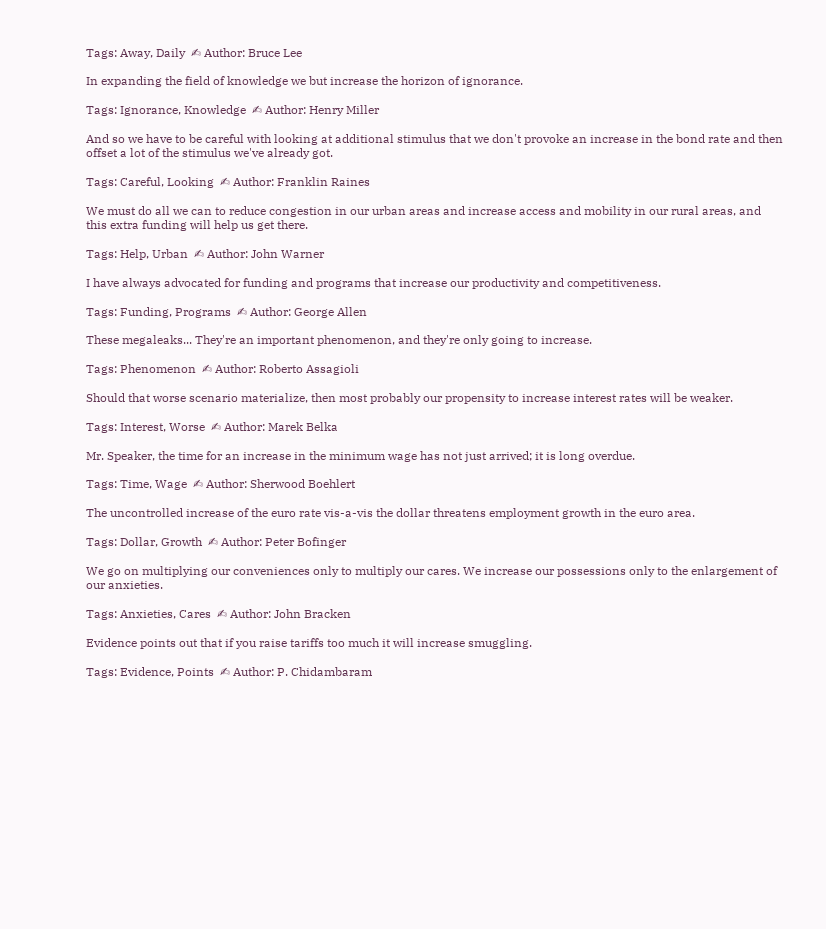Tags: Away, Daily  ✍ Author: Bruce Lee

In expanding the field of knowledge we but increase the horizon of ignorance.

Tags: Ignorance, Knowledge  ✍ Author: Henry Miller

And so we have to be careful with looking at additional stimulus that we don't provoke an increase in the bond rate and then offset a lot of the stimulus we've already got.

Tags: Careful, Looking  ✍ Author: Franklin Raines

We must do all we can to reduce congestion in our urban areas and increase access and mobility in our rural areas, and this extra funding will help us get there.

Tags: Help, Urban  ✍ Author: John Warner

I have always advocated for funding and programs that increase our productivity and competitiveness.

Tags: Funding, Programs  ✍ Author: George Allen

These megaleaks... They're an important phenomenon, and they're only going to increase.

Tags: Phenomenon  ✍ Author: Roberto Assagioli

Should that worse scenario materialize, then most probably our propensity to increase interest rates will be weaker.

Tags: Interest, Worse  ✍ Author: Marek Belka

Mr. Speaker, the time for an increase in the minimum wage has not just arrived; it is long overdue.

Tags: Time, Wage  ✍ Author: Sherwood Boehlert

The uncontrolled increase of the euro rate vis-a-vis the dollar threatens employment growth in the euro area.

Tags: Dollar, Growth  ✍ Author: Peter Bofinger

We go on multiplying our conveniences only to multiply our cares. We increase our possessions only to the enlargement of our anxieties.

Tags: Anxieties, Cares  ✍ Author: John Bracken

Evidence points out that if you raise tariffs too much it will increase smuggling.

Tags: Evidence, Points  ✍ Author: P. Chidambaram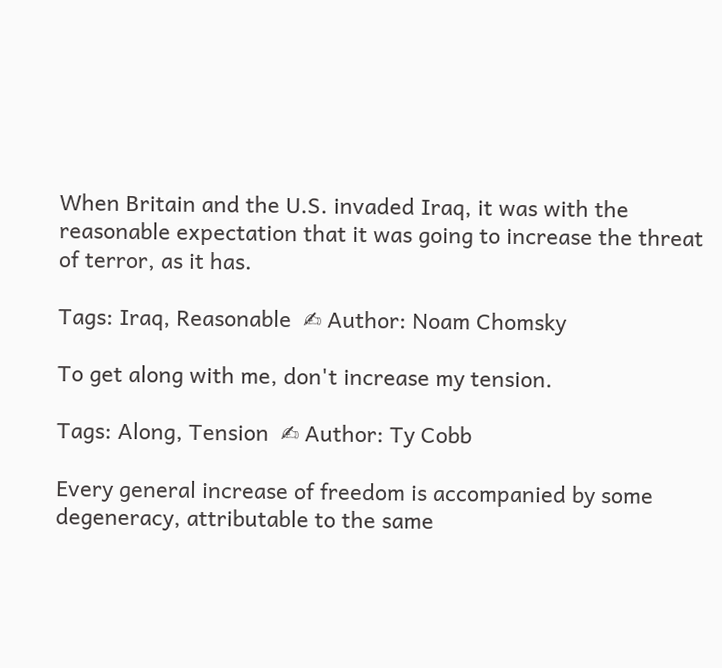When Britain and the U.S. invaded Iraq, it was with the reasonable expectation that it was going to increase the threat of terror, as it has.

Tags: Iraq, Reasonable  ✍ Author: Noam Chomsky

To get along with me, don't increase my tension.

Tags: Along, Tension  ✍ Author: Ty Cobb

Every general increase of freedom is accompanied by some degeneracy, attributable to the same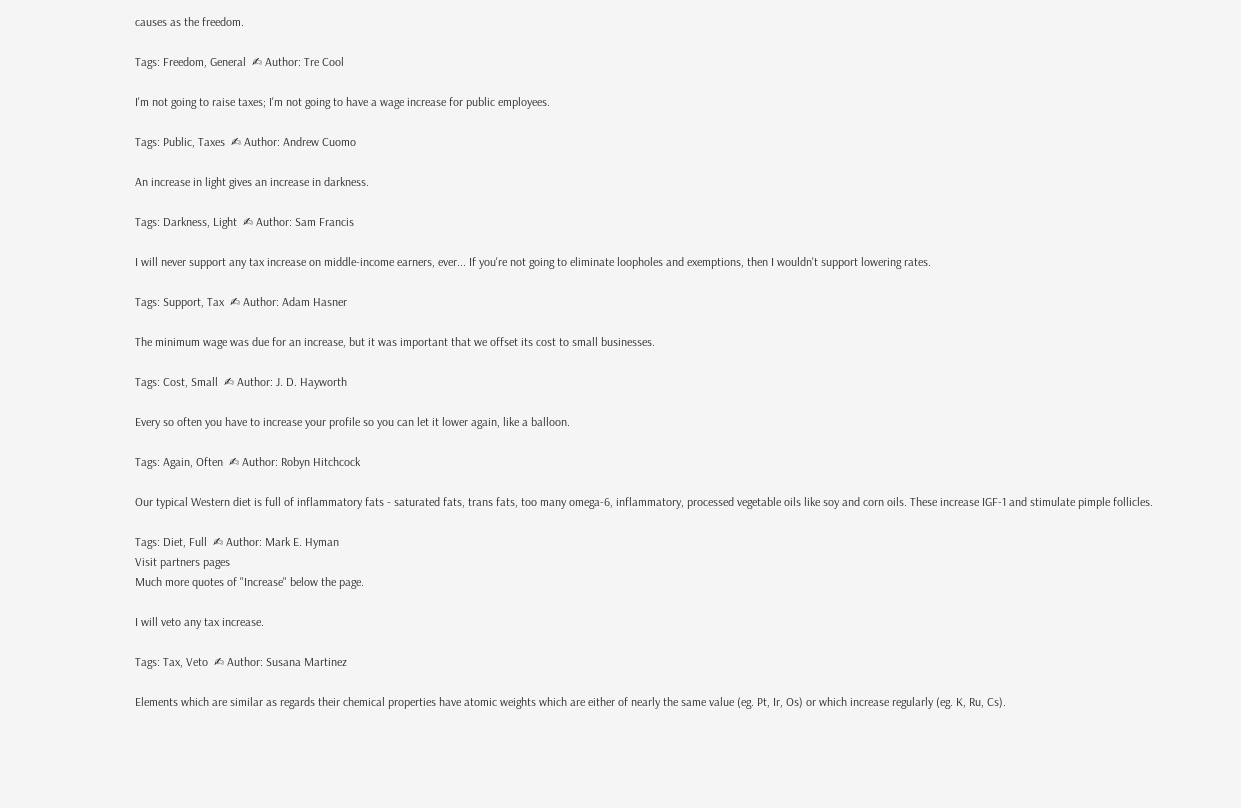causes as the freedom.

Tags: Freedom, General  ✍ Author: Tre Cool

I'm not going to raise taxes; I'm not going to have a wage increase for public employees.

Tags: Public, Taxes  ✍ Author: Andrew Cuomo

An increase in light gives an increase in darkness.

Tags: Darkness, Light  ✍ Author: Sam Francis

I will never support any tax increase on middle-income earners, ever... If you're not going to eliminate loopholes and exemptions, then I wouldn't support lowering rates.

Tags: Support, Tax  ✍ Author: Adam Hasner

The minimum wage was due for an increase, but it was important that we offset its cost to small businesses.

Tags: Cost, Small  ✍ Author: J. D. Hayworth

Every so often you have to increase your profile so you can let it lower again, like a balloon.

Tags: Again, Often  ✍ Author: Robyn Hitchcock

Our typical Western diet is full of inflammatory fats - saturated fats, trans fats, too many omega-6, inflammatory, processed vegetable oils like soy and corn oils. These increase IGF-1 and stimulate pimple follicles.

Tags: Diet, Full  ✍ Author: Mark E. Hyman
Visit partners pages
Much more quotes of "Increase" below the page.

I will veto any tax increase.

Tags: Tax, Veto  ✍ Author: Susana Martinez

Elements which are similar as regards their chemical properties have atomic weights which are either of nearly the same value (eg. Pt, Ir, Os) or which increase regularly (eg. K, Ru, Cs).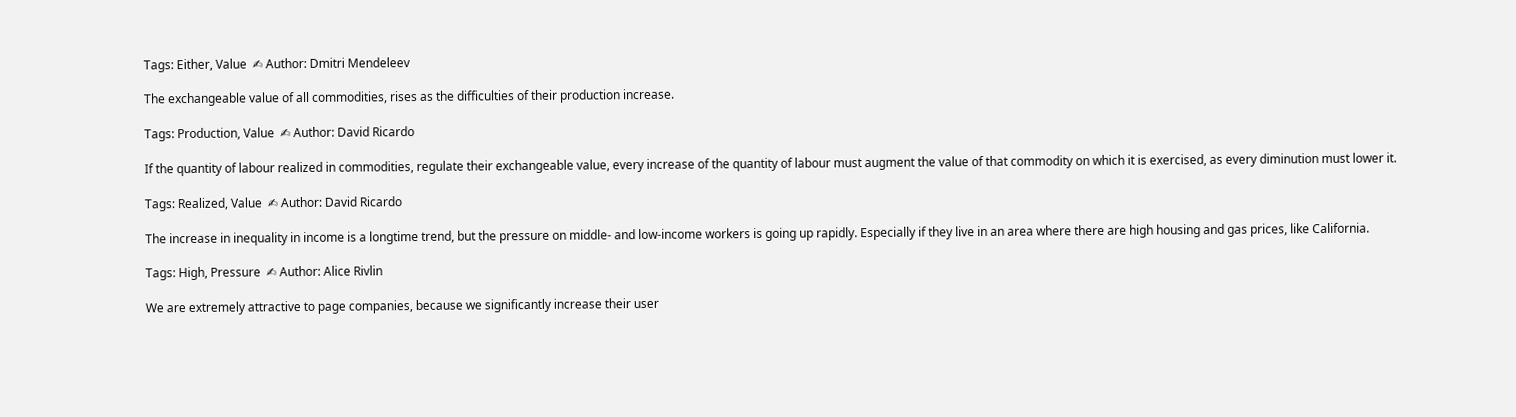Tags: Either, Value  ✍ Author: Dmitri Mendeleev

The exchangeable value of all commodities, rises as the difficulties of their production increase.

Tags: Production, Value  ✍ Author: David Ricardo

If the quantity of labour realized in commodities, regulate their exchangeable value, every increase of the quantity of labour must augment the value of that commodity on which it is exercised, as every diminution must lower it.

Tags: Realized, Value  ✍ Author: David Ricardo

The increase in inequality in income is a longtime trend, but the pressure on middle- and low-income workers is going up rapidly. Especially if they live in an area where there are high housing and gas prices, like California.

Tags: High, Pressure  ✍ Author: Alice Rivlin

We are extremely attractive to page companies, because we significantly increase their user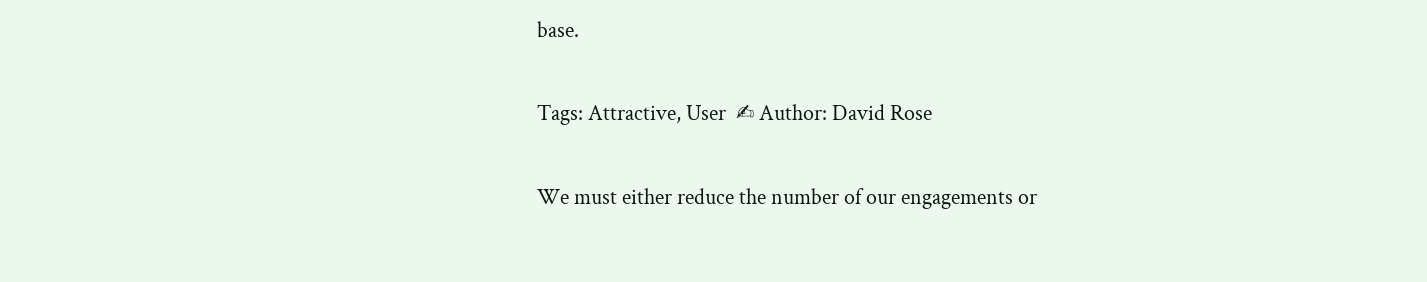base.

Tags: Attractive, User  ✍ Author: David Rose

We must either reduce the number of our engagements or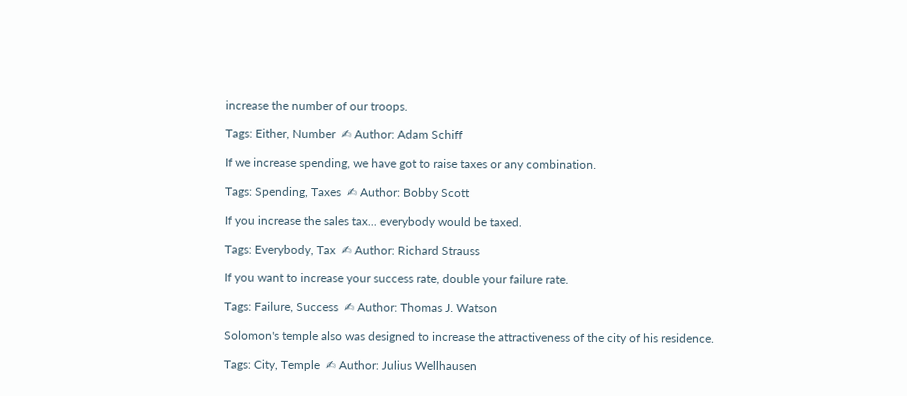increase the number of our troops.

Tags: Either, Number  ✍ Author: Adam Schiff

If we increase spending, we have got to raise taxes or any combination.

Tags: Spending, Taxes  ✍ Author: Bobby Scott

If you increase the sales tax... everybody would be taxed.

Tags: Everybody, Tax  ✍ Author: Richard Strauss

If you want to increase your success rate, double your failure rate.

Tags: Failure, Success  ✍ Author: Thomas J. Watson

Solomon's temple also was designed to increase the attractiveness of the city of his residence.

Tags: City, Temple  ✍ Author: Julius Wellhausen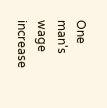One man's wage increase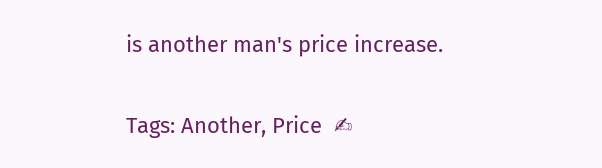is another man's price increase.

Tags: Another, Price  ✍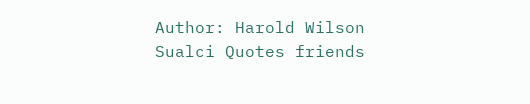Author: Harold Wilson
Sualci Quotes friends